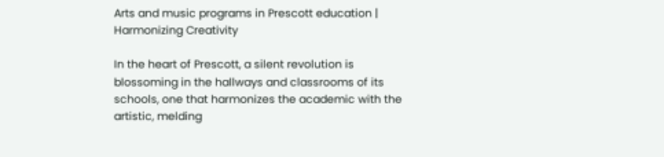Arts and music programs in Prescott education | Harmonizing Creativity

In the heart of Prescott, a silent revolution is blossoming in the hallways and classrooms of its schools, one that harmonizes the academic with the artistic, melding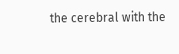the cerebral with the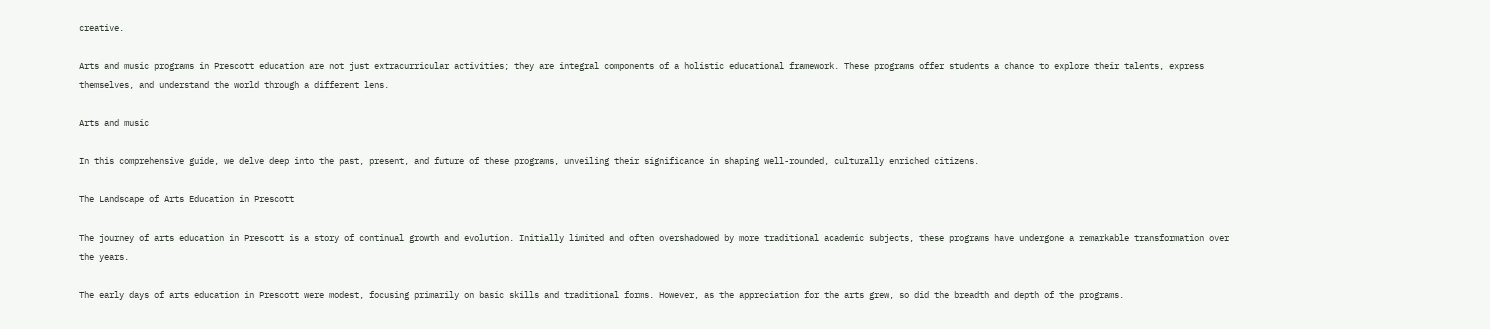creative.

Arts and music programs in Prescott education are not just extracurricular activities; they are integral components of a holistic educational framework. These programs offer students a chance to explore their talents, express themselves, and understand the world through a different lens.

Arts and music

In this comprehensive guide, we delve deep into the past, present, and future of these programs, unveiling their significance in shaping well-rounded, culturally enriched citizens.

The Landscape of Arts Education in Prescott

The journey of arts education in Prescott is a story of continual growth and evolution. Initially limited and often overshadowed by more traditional academic subjects, these programs have undergone a remarkable transformation over the years.

The early days of arts education in Prescott were modest, focusing primarily on basic skills and traditional forms. However, as the appreciation for the arts grew, so did the breadth and depth of the programs.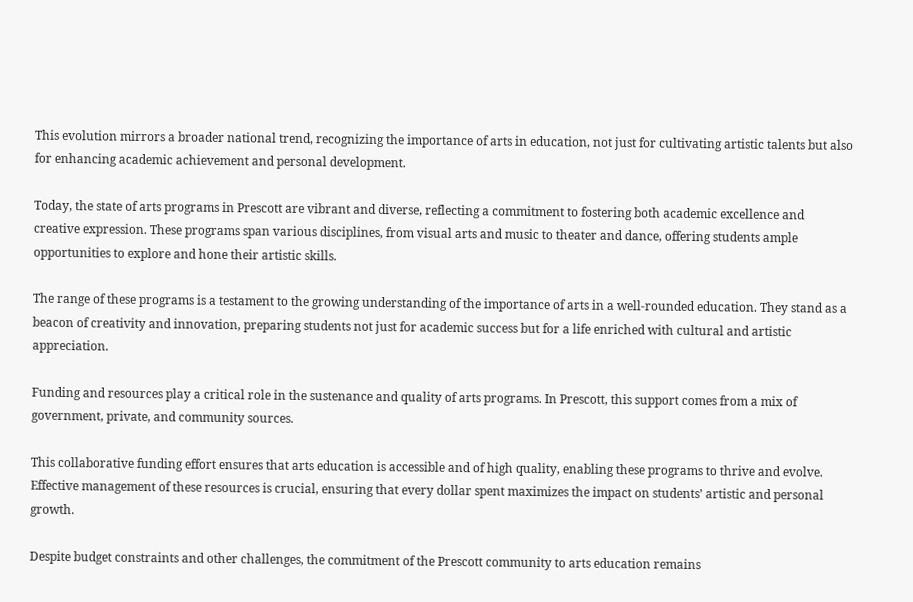This evolution mirrors a broader national trend, recognizing the importance of arts in education, not just for cultivating artistic talents but also for enhancing academic achievement and personal development.

Today, the state of arts programs in Prescott are vibrant and diverse, reflecting a commitment to fostering both academic excellence and creative expression. These programs span various disciplines, from visual arts and music to theater and dance, offering students ample opportunities to explore and hone their artistic skills.

The range of these programs is a testament to the growing understanding of the importance of arts in a well-rounded education. They stand as a beacon of creativity and innovation, preparing students not just for academic success but for a life enriched with cultural and artistic appreciation.

Funding and resources play a critical role in the sustenance and quality of arts programs. In Prescott, this support comes from a mix of government, private, and community sources.

This collaborative funding effort ensures that arts education is accessible and of high quality, enabling these programs to thrive and evolve. Effective management of these resources is crucial, ensuring that every dollar spent maximizes the impact on students’ artistic and personal growth.

Despite budget constraints and other challenges, the commitment of the Prescott community to arts education remains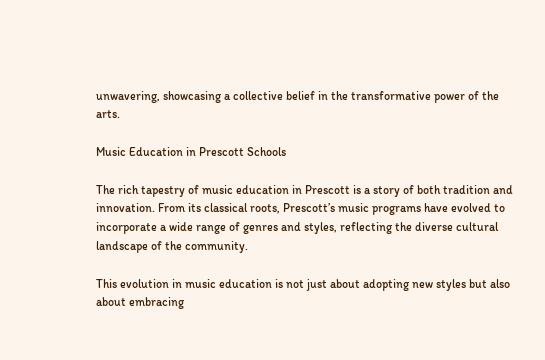unwavering, showcasing a collective belief in the transformative power of the arts.

Music Education in Prescott Schools

The rich tapestry of music education in Prescott is a story of both tradition and innovation. From its classical roots, Prescott’s music programs have evolved to incorporate a wide range of genres and styles, reflecting the diverse cultural landscape of the community.

This evolution in music education is not just about adopting new styles but also about embracing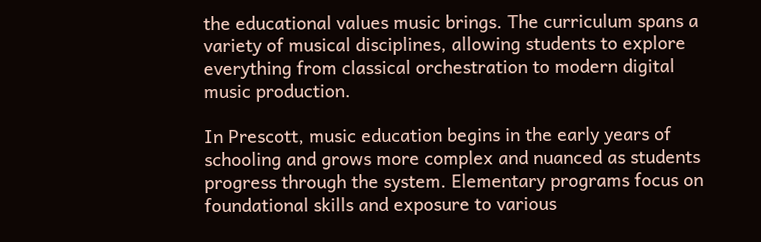the educational values music brings. The curriculum spans a variety of musical disciplines, allowing students to explore everything from classical orchestration to modern digital music production.

In Prescott, music education begins in the early years of schooling and grows more complex and nuanced as students progress through the system. Elementary programs focus on foundational skills and exposure to various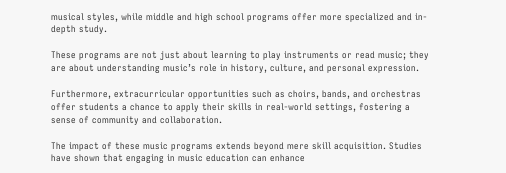musical styles, while middle and high school programs offer more specialized and in-depth study.

These programs are not just about learning to play instruments or read music; they are about understanding music’s role in history, culture, and personal expression.

Furthermore, extracurricular opportunities such as choirs, bands, and orchestras offer students a chance to apply their skills in real-world settings, fostering a sense of community and collaboration.

The impact of these music programs extends beyond mere skill acquisition. Studies have shown that engaging in music education can enhance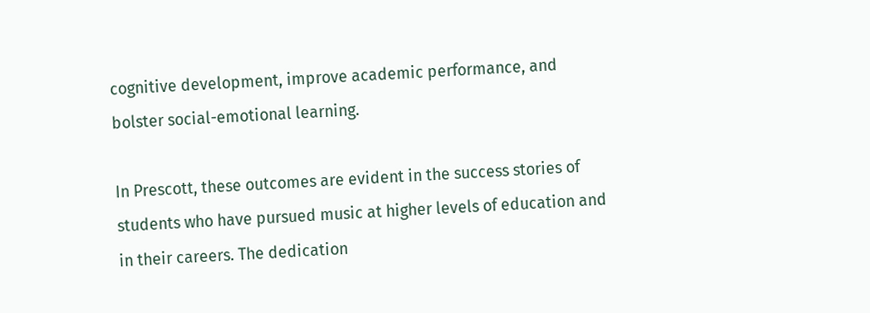cognitive development, improve academic performance, and bolster social-emotional learning.

In Prescott, these outcomes are evident in the success stories of students who have pursued music at higher levels of education and in their careers. The dedication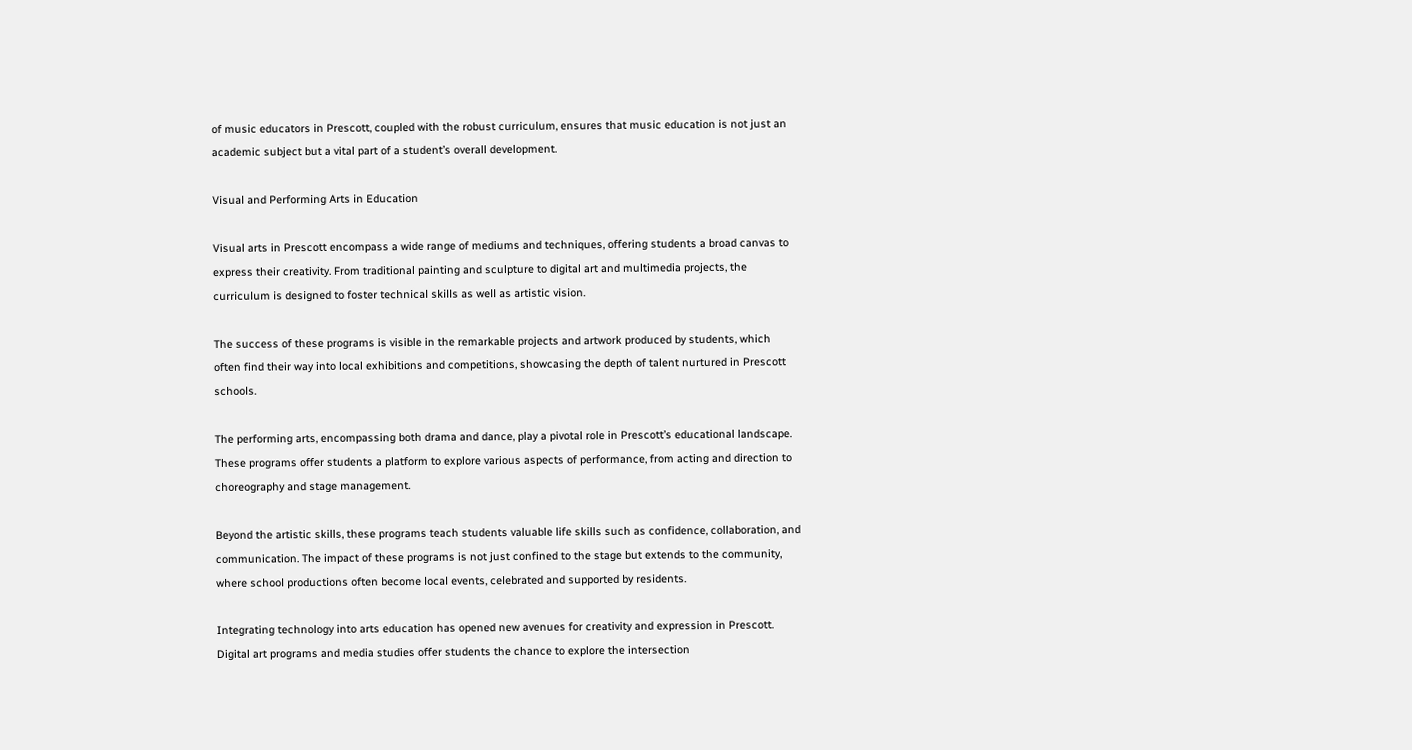of music educators in Prescott, coupled with the robust curriculum, ensures that music education is not just an academic subject but a vital part of a student’s overall development.

Visual and Performing Arts in Education

Visual arts in Prescott encompass a wide range of mediums and techniques, offering students a broad canvas to express their creativity. From traditional painting and sculpture to digital art and multimedia projects, the curriculum is designed to foster technical skills as well as artistic vision.

The success of these programs is visible in the remarkable projects and artwork produced by students, which often find their way into local exhibitions and competitions, showcasing the depth of talent nurtured in Prescott schools.

The performing arts, encompassing both drama and dance, play a pivotal role in Prescott’s educational landscape. These programs offer students a platform to explore various aspects of performance, from acting and direction to choreography and stage management.

Beyond the artistic skills, these programs teach students valuable life skills such as confidence, collaboration, and communication. The impact of these programs is not just confined to the stage but extends to the community, where school productions often become local events, celebrated and supported by residents.

Integrating technology into arts education has opened new avenues for creativity and expression in Prescott. Digital art programs and media studies offer students the chance to explore the intersection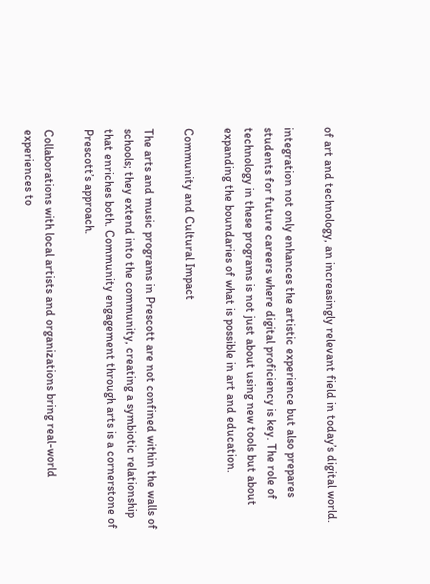of art and technology, an increasingly relevant field in today’s digital world.

integration not only enhances the artistic experience but also prepares students for future careers where digital proficiency is key. The role of technology in these programs is not just about using new tools but about expanding the boundaries of what is possible in art and education.

Community and Cultural Impact

The arts and music programs in Prescott are not confined within the walls of schools; they extend into the community, creating a symbiotic relationship that enriches both. Community engagement through arts is a cornerstone of Prescott’s approach.

Collaborations with local artists and organizations bring real-world experiences to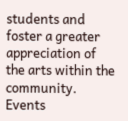students and foster a greater appreciation of the arts within the community. Events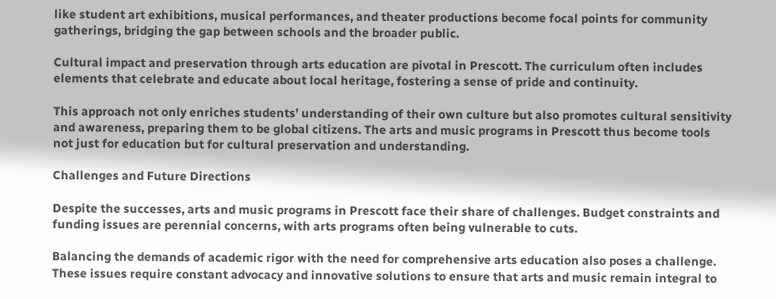like student art exhibitions, musical performances, and theater productions become focal points for community gatherings, bridging the gap between schools and the broader public.

Cultural impact and preservation through arts education are pivotal in Prescott. The curriculum often includes elements that celebrate and educate about local heritage, fostering a sense of pride and continuity.

This approach not only enriches students’ understanding of their own culture but also promotes cultural sensitivity and awareness, preparing them to be global citizens. The arts and music programs in Prescott thus become tools not just for education but for cultural preservation and understanding.

Challenges and Future Directions

Despite the successes, arts and music programs in Prescott face their share of challenges. Budget constraints and funding issues are perennial concerns, with arts programs often being vulnerable to cuts.

Balancing the demands of academic rigor with the need for comprehensive arts education also poses a challenge. These issues require constant advocacy and innovative solutions to ensure that arts and music remain integral to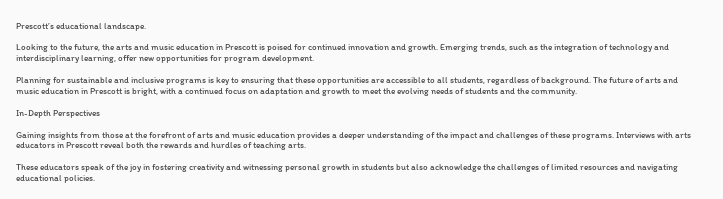Prescott’s educational landscape.

Looking to the future, the arts and music education in Prescott is poised for continued innovation and growth. Emerging trends, such as the integration of technology and interdisciplinary learning, offer new opportunities for program development.

Planning for sustainable and inclusive programs is key to ensuring that these opportunities are accessible to all students, regardless of background. The future of arts and music education in Prescott is bright, with a continued focus on adaptation and growth to meet the evolving needs of students and the community.

In-Depth Perspectives

Gaining insights from those at the forefront of arts and music education provides a deeper understanding of the impact and challenges of these programs. Interviews with arts educators in Prescott reveal both the rewards and hurdles of teaching arts.

These educators speak of the joy in fostering creativity and witnessing personal growth in students but also acknowledge the challenges of limited resources and navigating educational policies.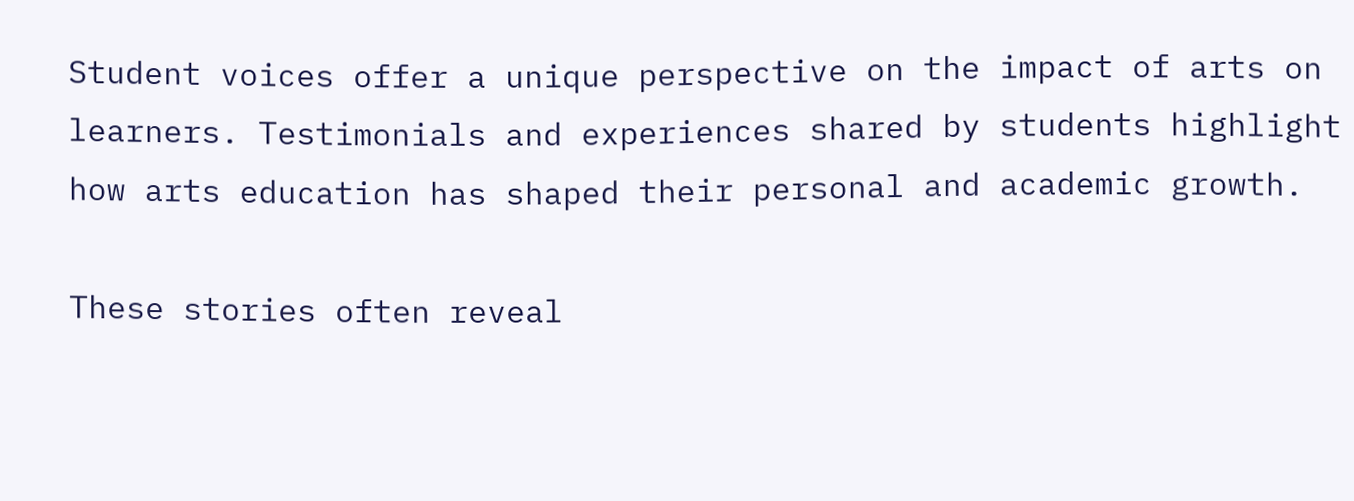Student voices offer a unique perspective on the impact of arts on learners. Testimonials and experiences shared by students highlight how arts education has shaped their personal and academic growth.

These stories often reveal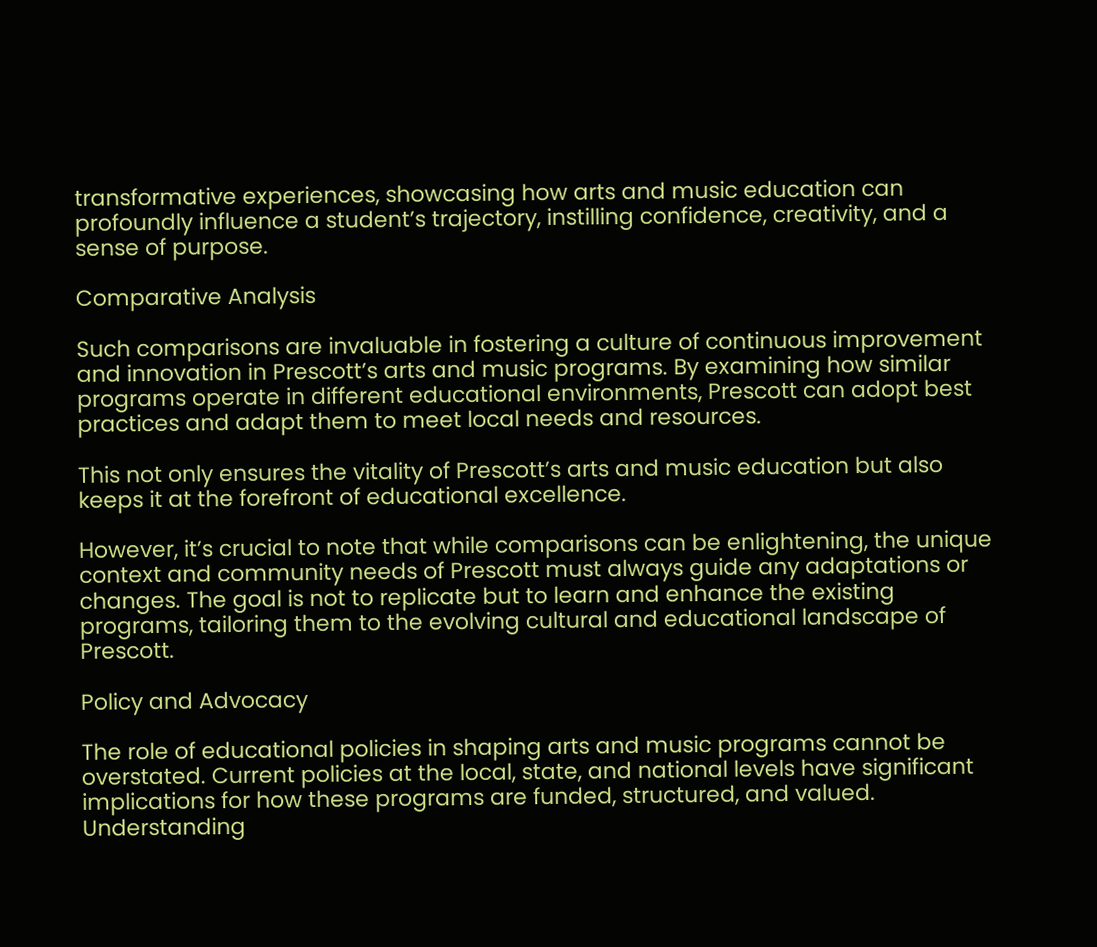transformative experiences, showcasing how arts and music education can profoundly influence a student’s trajectory, instilling confidence, creativity, and a sense of purpose.

Comparative Analysis

Such comparisons are invaluable in fostering a culture of continuous improvement and innovation in Prescott’s arts and music programs. By examining how similar programs operate in different educational environments, Prescott can adopt best practices and adapt them to meet local needs and resources.

This not only ensures the vitality of Prescott’s arts and music education but also keeps it at the forefront of educational excellence.

However, it’s crucial to note that while comparisons can be enlightening, the unique context and community needs of Prescott must always guide any adaptations or changes. The goal is not to replicate but to learn and enhance the existing programs, tailoring them to the evolving cultural and educational landscape of Prescott.

Policy and Advocacy

The role of educational policies in shaping arts and music programs cannot be overstated. Current policies at the local, state, and national levels have significant implications for how these programs are funded, structured, and valued. Understanding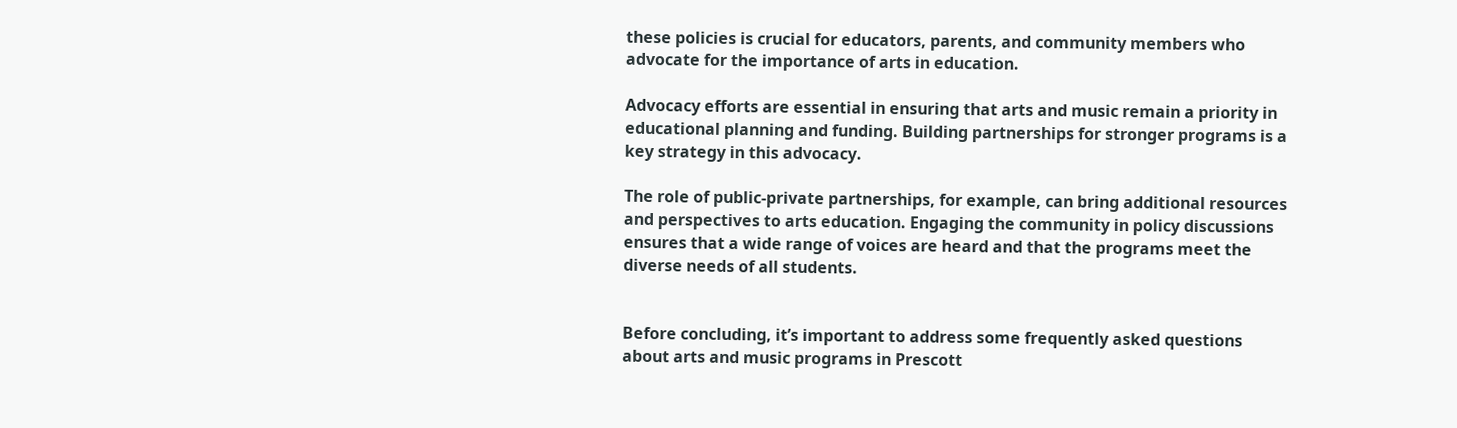these policies is crucial for educators, parents, and community members who advocate for the importance of arts in education.

Advocacy efforts are essential in ensuring that arts and music remain a priority in educational planning and funding. Building partnerships for stronger programs is a key strategy in this advocacy.

The role of public-private partnerships, for example, can bring additional resources and perspectives to arts education. Engaging the community in policy discussions ensures that a wide range of voices are heard and that the programs meet the diverse needs of all students.


Before concluding, it’s important to address some frequently asked questions about arts and music programs in Prescott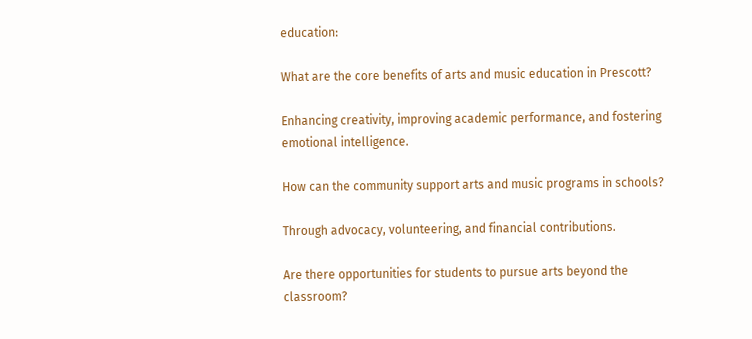education:

What are the core benefits of arts and music education in Prescott?

Enhancing creativity, improving academic performance, and fostering emotional intelligence.

How can the community support arts and music programs in schools?

Through advocacy, volunteering, and financial contributions.

Are there opportunities for students to pursue arts beyond the classroom?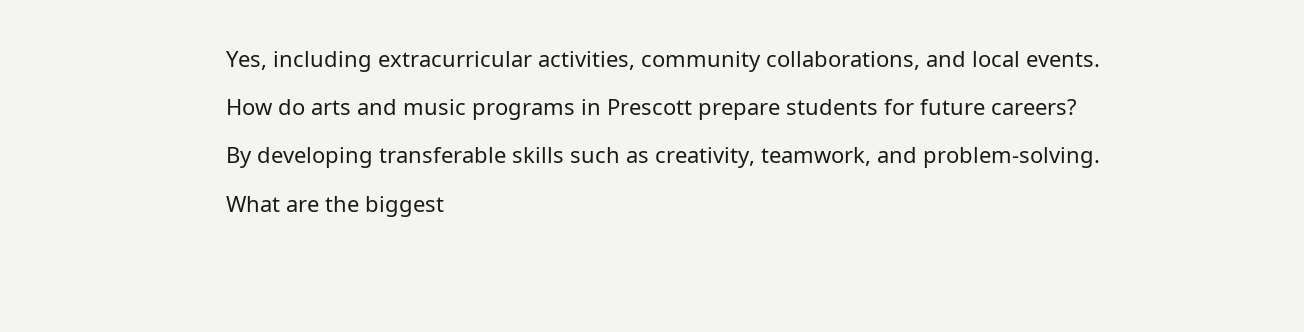Yes, including extracurricular activities, community collaborations, and local events.

How do arts and music programs in Prescott prepare students for future careers?

By developing transferable skills such as creativity, teamwork, and problem-solving.

What are the biggest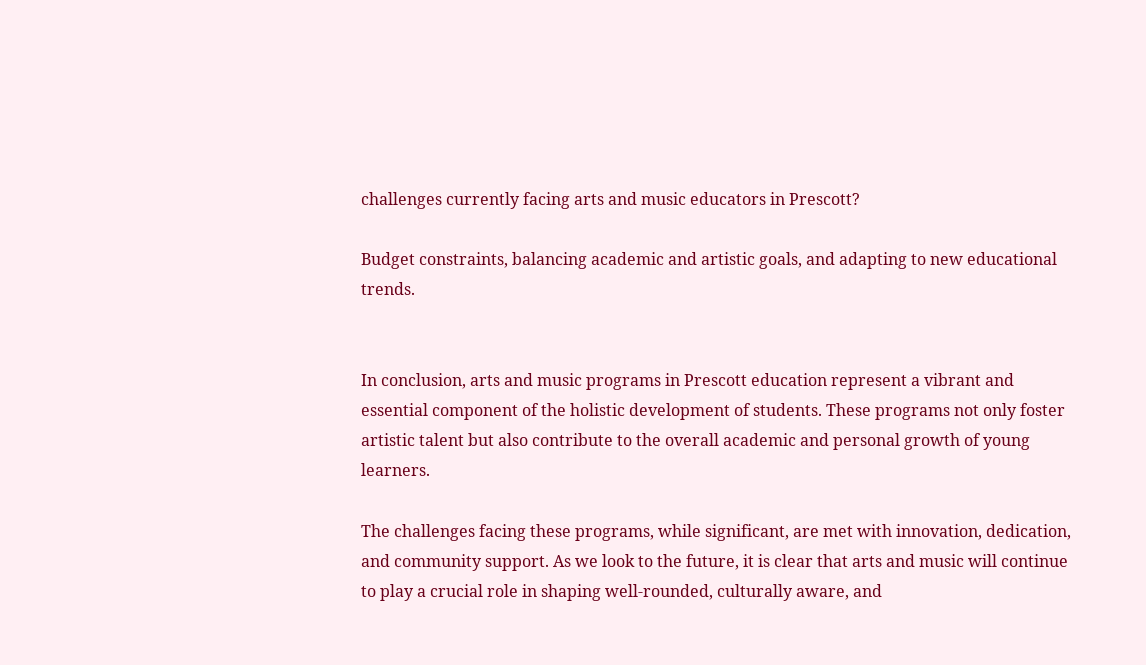challenges currently facing arts and music educators in Prescott?

Budget constraints, balancing academic and artistic goals, and adapting to new educational trends.


In conclusion, arts and music programs in Prescott education represent a vibrant and essential component of the holistic development of students. These programs not only foster artistic talent but also contribute to the overall academic and personal growth of young learners.

The challenges facing these programs, while significant, are met with innovation, dedication, and community support. As we look to the future, it is clear that arts and music will continue to play a crucial role in shaping well-rounded, culturally aware, and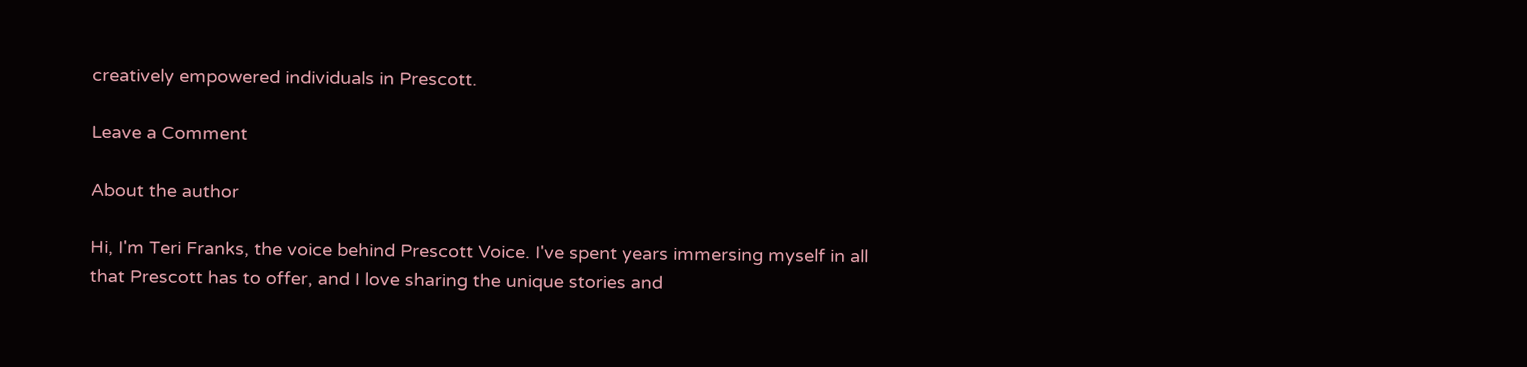creatively empowered individuals in Prescott.

Leave a Comment

About the author

Hi, I'm Teri Franks, the voice behind Prescott Voice. I've spent years immersing myself in all that Prescott has to offer, and I love sharing the unique stories and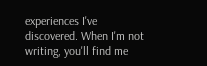experiences I've discovered. When I'm not writing, you'll find me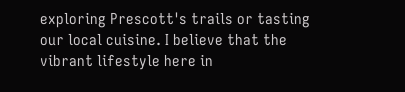exploring Prescott's trails or tasting our local cuisine. I believe that the vibrant lifestyle here in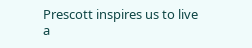Prescott inspires us to live a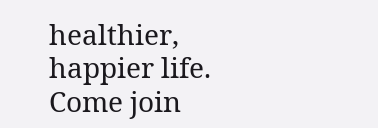healthier, happier life. Come join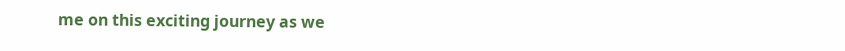me on this exciting journey as we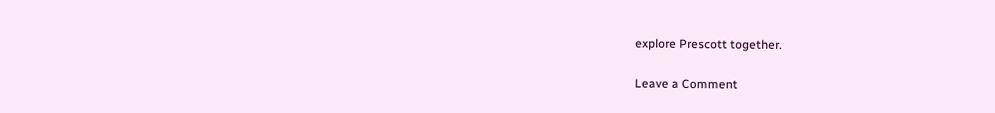explore Prescott together.

Leave a Comment